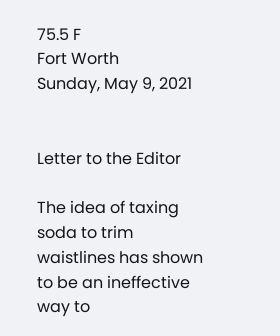75.5 F
Fort Worth
Sunday, May 9, 2021


Letter to the Editor

The idea of taxing soda to trim waistlines has shown to be an ineffective way to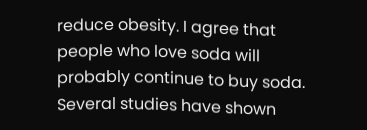reduce obesity. I agree that people who love soda will probably continue to buy soda. Several studies have shown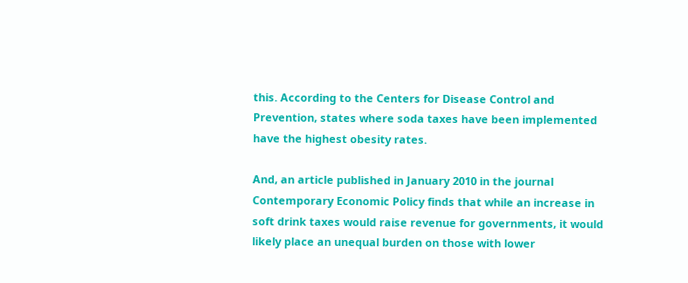this. According to the Centers for Disease Control and Prevention, states where soda taxes have been implemented have the highest obesity rates.

And, an article published in January 2010 in the journal Contemporary Economic Policy finds that while an increase in soft drink taxes would raise revenue for governments, it would likely place an unequal burden on those with lower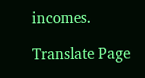incomes.

Translate Page